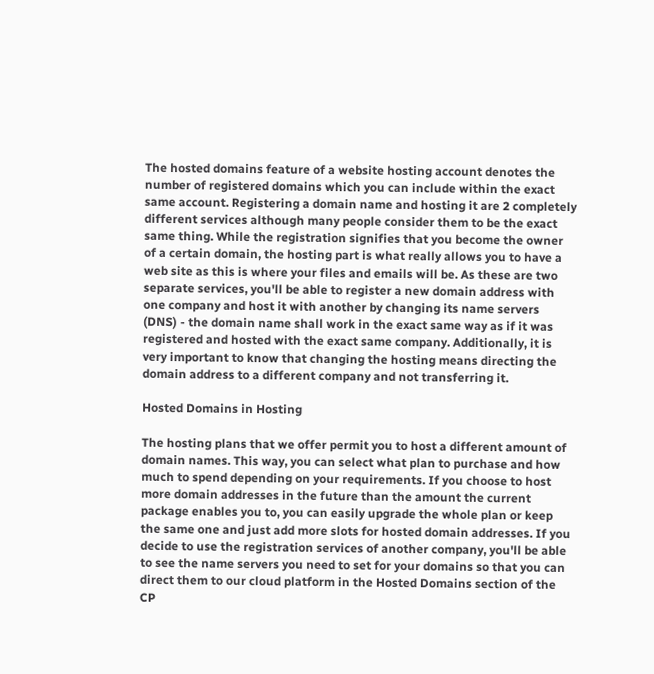The hosted domains feature of a website hosting account denotes the number of registered domains which you can include within the exact same account. Registering a domain name and hosting it are 2 completely different services although many people consider them to be the exact same thing. While the registration signifies that you become the owner of a certain domain, the hosting part is what really allows you to have a web site as this is where your files and emails will be. As these are two separate services, you'll be able to register a new domain address with one company and host it with another by changing its name servers (DNS) - the domain name shall work in the exact same way as if it was registered and hosted with the exact same company. Additionally, it is very important to know that changing the hosting means directing the domain address to a different company and not transferring it.

Hosted Domains in Hosting

The hosting plans that we offer permit you to host a different amount of domain names. This way, you can select what plan to purchase and how much to spend depending on your requirements. If you choose to host more domain addresses in the future than the amount the current package enables you to, you can easily upgrade the whole plan or keep the same one and just add more slots for hosted domain addresses. If you decide to use the registration services of another company, you'll be able to see the name servers you need to set for your domains so that you can direct them to our cloud platform in the Hosted Domains section of the CP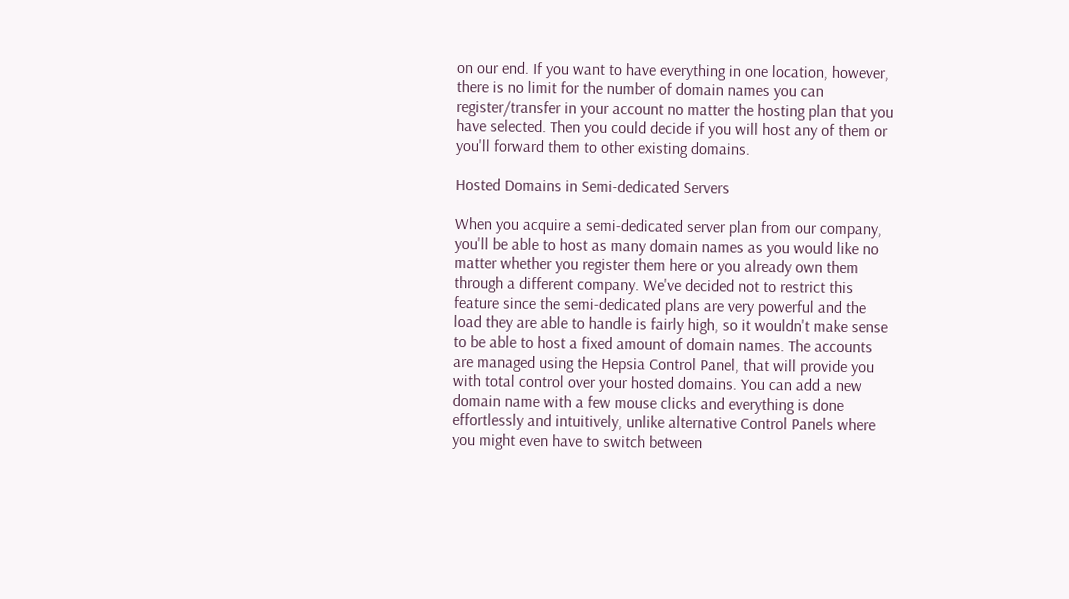on our end. If you want to have everything in one location, however, there is no limit for the number of domain names you can register/transfer in your account no matter the hosting plan that you have selected. Then you could decide if you will host any of them or you'll forward them to other existing domains.

Hosted Domains in Semi-dedicated Servers

When you acquire a semi-dedicated server plan from our company, you'll be able to host as many domain names as you would like no matter whether you register them here or you already own them through a different company. We've decided not to restrict this feature since the semi-dedicated plans are very powerful and the load they are able to handle is fairly high, so it wouldn't make sense to be able to host a fixed amount of domain names. The accounts are managed using the Hepsia Control Panel, that will provide you with total control over your hosted domains. You can add a new domain name with a few mouse clicks and everything is done effortlessly and intuitively, unlike alternative Control Panels where you might even have to switch between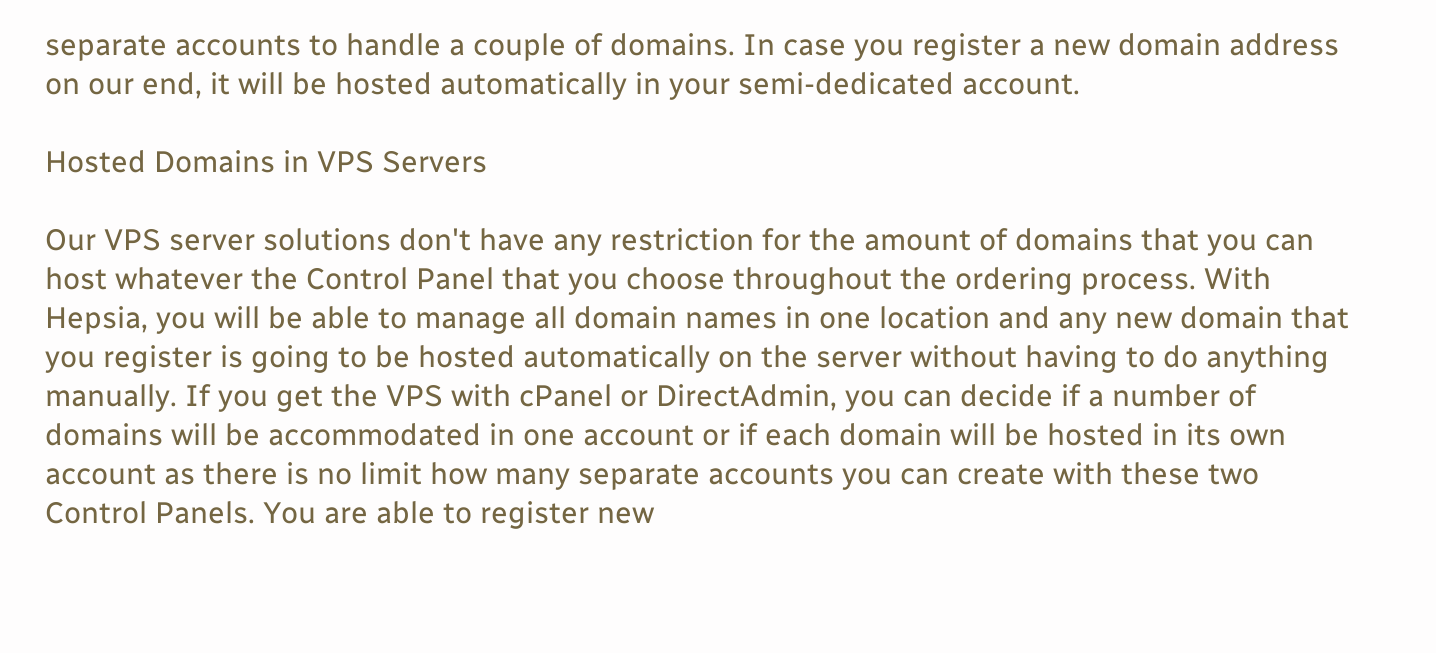separate accounts to handle a couple of domains. In case you register a new domain address on our end, it will be hosted automatically in your semi-dedicated account.

Hosted Domains in VPS Servers

Our VPS server solutions don't have any restriction for the amount of domains that you can host whatever the Control Panel that you choose throughout the ordering process. With Hepsia, you will be able to manage all domain names in one location and any new domain that you register is going to be hosted automatically on the server without having to do anything manually. If you get the VPS with cPanel or DirectAdmin, you can decide if a number of domains will be accommodated in one account or if each domain will be hosted in its own account as there is no limit how many separate accounts you can create with these two Control Panels. You are able to register new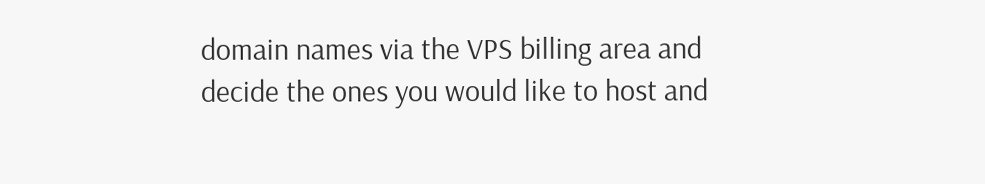domain names via the VPS billing area and decide the ones you would like to host and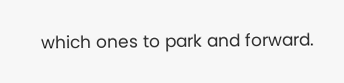which ones to park and forward.